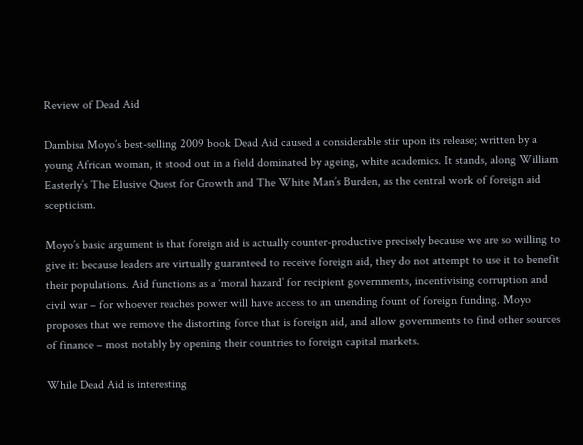Review of Dead Aid

Dambisa Moyo’s best-selling 2009 book Dead Aid caused a considerable stir upon its release; written by a young African woman, it stood out in a field dominated by ageing, white academics. It stands, along William Easterly’s The Elusive Quest for Growth and The White Man’s Burden, as the central work of foreign aid scepticism.

Moyo’s basic argument is that foreign aid is actually counter-productive precisely because we are so willing to give it: because leaders are virtually guaranteed to receive foreign aid, they do not attempt to use it to benefit their populations. Aid functions as a ‘moral hazard’ for recipient governments, incentivising corruption and civil war – for whoever reaches power will have access to an unending fount of foreign funding. Moyo proposes that we remove the distorting force that is foreign aid, and allow governments to find other sources of finance – most notably by opening their countries to foreign capital markets.

While Dead Aid is interesting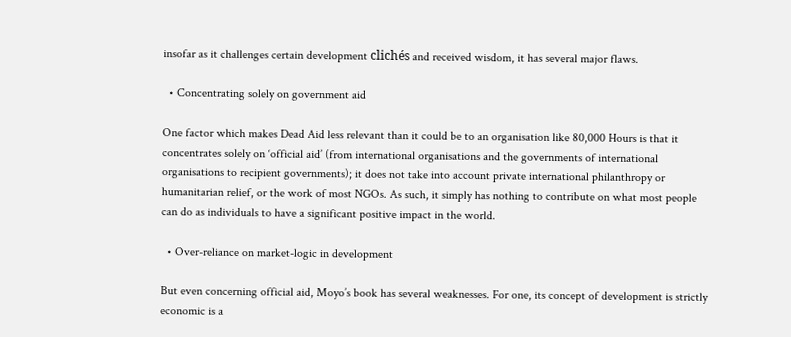insofar as it challenges certain development clichés and received wisdom, it has several major flaws.

  • Concentrating solely on government aid

One factor which makes Dead Aid less relevant than it could be to an organisation like 80,000 Hours is that it concentrates solely on ‘official aid’ (from international organisations and the governments of international organisations to recipient governments); it does not take into account private international philanthropy or humanitarian relief, or the work of most NGOs. As such, it simply has nothing to contribute on what most people can do as individuals to have a significant positive impact in the world.

  • Over-reliance on market-logic in development

But even concerning official aid, Moyo’s book has several weaknesses. For one, its concept of development is strictly economic is a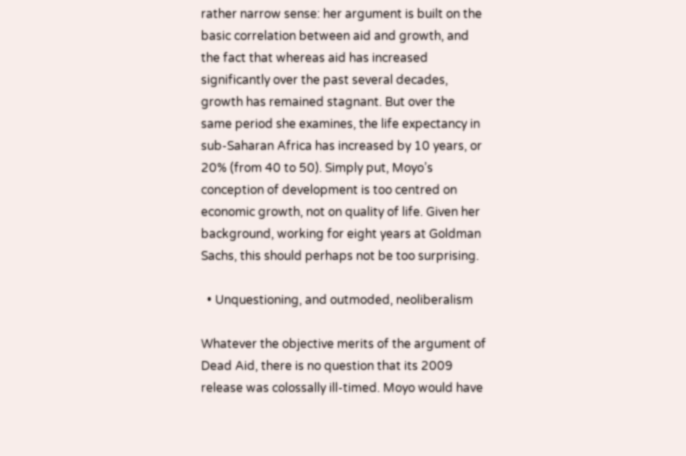rather narrow sense: her argument is built on the basic correlation between aid and growth, and the fact that whereas aid has increased significantly over the past several decades, growth has remained stagnant. But over the same period she examines, the life expectancy in sub-Saharan Africa has increased by 10 years, or 20% (from 40 to 50). Simply put, Moyo’s conception of development is too centred on economic growth, not on quality of life. Given her background, working for eight years at Goldman Sachs, this should perhaps not be too surprising.

  • Unquestioning, and outmoded, neoliberalism

Whatever the objective merits of the argument of Dead Aid, there is no question that its 2009 release was colossally ill-timed. Moyo would have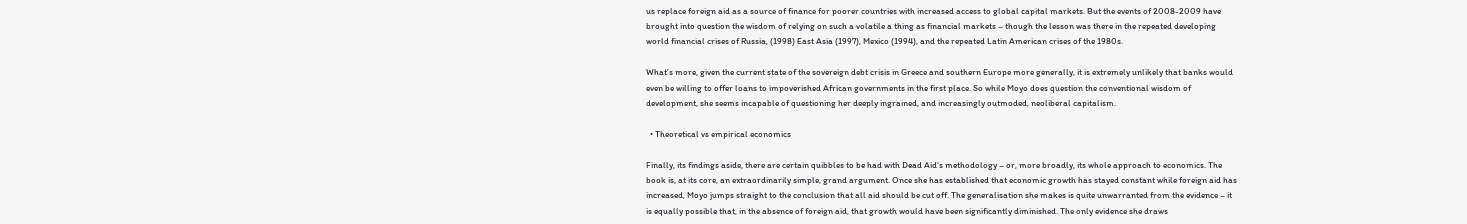us replace foreign aid as a source of finance for poorer countries with increased access to global capital markets. But the events of 2008-2009 have brought into question the wisdom of relying on such a volatile a thing as financial markets – though the lesson was there in the repeated developing world financial crises of Russia, (1998) East Asia (1997), Mexico (1994), and the repeated Latin American crises of the 1980s.

What’s more, given the current state of the sovereign debt crisis in Greece and southern Europe more generally, it is extremely unlikely that banks would even be willing to offer loans to impoverished African governments in the first place. So while Moyo does question the conventional wisdom of development, she seems incapable of questioning her deeply ingrained, and increasingly outmoded, neoliberal capitalism.

  • Theoretical vs empirical economics

Finally, its findings aside, there are certain quibbles to be had with Dead Aid‘s methodology – or, more broadly, its whole approach to economics. The book is, at its core, an extraordinarily simple, grand argument. Once she has established that economic growth has stayed constant while foreign aid has increased, Moyo jumps straight to the conclusion that all aid should be cut off. The generalisation she makes is quite unwarranted from the evidence – it is equally possible that, in the absence of foreign aid, that growth would have been significantly diminished. The only evidence she draws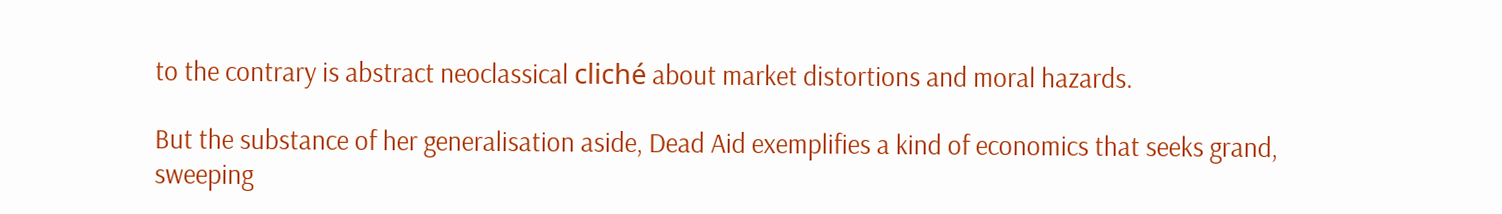to the contrary is abstract neoclassical cliché about market distortions and moral hazards.

But the substance of her generalisation aside, Dead Aid exemplifies a kind of economics that seeks grand, sweeping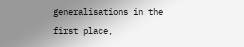generalisations in the first place,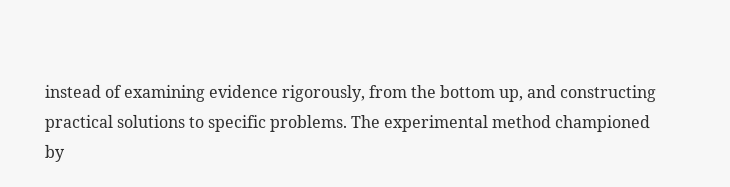instead of examining evidence rigorously, from the bottom up, and constructing practical solutions to specific problems. The experimental method championed by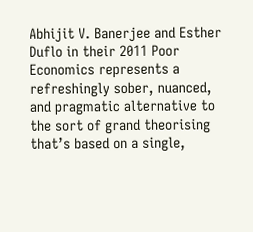Abhijit V. Banerjee and Esther Duflo in their 2011 Poor Economics represents a refreshingly sober, nuanced, and pragmatic alternative to the sort of grand theorising that’s based on a single,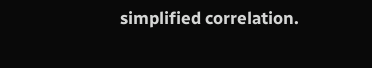simplified correlation.